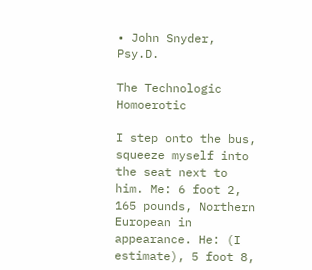• John Snyder, Psy.D.

The Technologic Homoerotic

I step onto the bus, squeeze myself into the seat next to him. Me: 6 foot 2, 165 pounds, Northern European in appearance. He: (I estimate), 5 foot 8,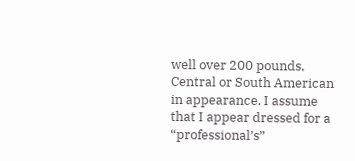well over 200 pounds, Central or South American in appearance. I assume that I appear dressed for a “professional’s”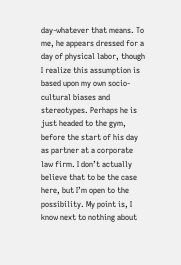day-whatever that means. To me, he appears dressed for a day of physical labor, though I realize this assumption is based upon my own socio-cultural biases and stereotypes. Perhaps he is just headed to the gym, before the start of his day as partner at a corporate law firm. I don’t actually believe that to be the case here, but I’m open to the possibility. My point is, I know next to nothing about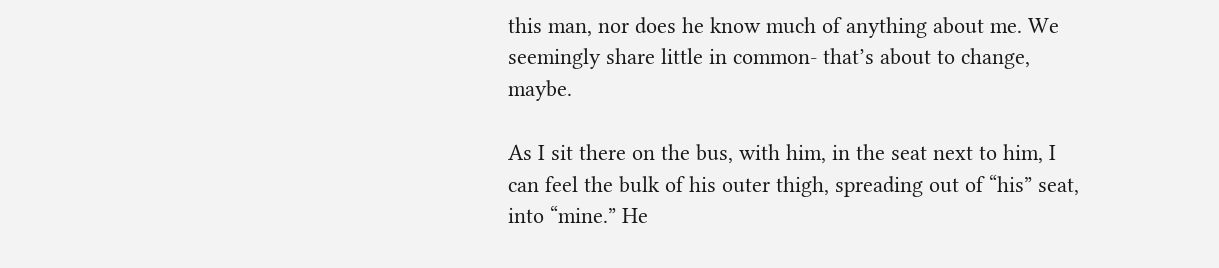this man, nor does he know much of anything about me. We seemingly share little in common- that’s about to change, maybe.

As I sit there on the bus, with him, in the seat next to him, I can feel the bulk of his outer thigh, spreading out of “his” seat, into “mine.” He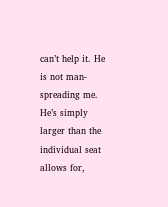can’t help it. He is not man-spreading me. He’s simply larger than the individual seat allows for,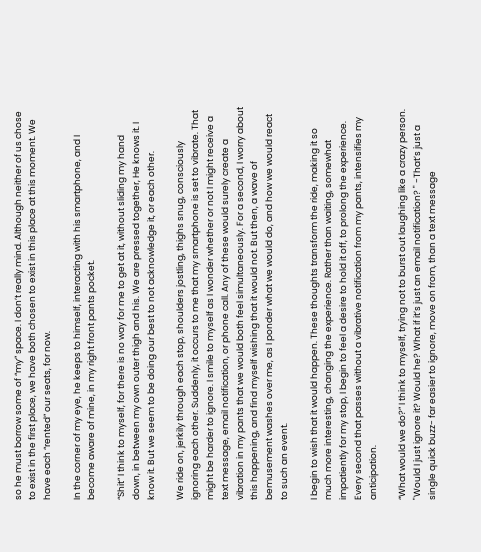so he must borrow some of “my” space. I don’t really mind. Although neither of us chose to exist in the first place, we have both chosen to exist in this place at this moment. We have each “rented” our seats, for now.

In the corner of my eye, he keeps to himself, interacting with his smartphone, and I become aware of mine, in my right front pants pocket.

“Shit” I think to myself, for there is no way for me to get at it, without sliding my hand down, in between my own outer thigh and his. We are pressed together, He knows it. I know it. But we seem to be doing our best to not acknowledge it, or each other.

We ride on, jerkily through each stop, shoulders jostling, thighs snug, consciously ignoring each other. Suddenly, it occurs to me that my smartphone is set to vibrate. That might be harder to ignore. I smile to myself as I wonder whether or not I might receive a text message, email notification, or phone call. Any of these would surely create a vibration in my pants that we would both feel simultaneously. For a second, I worry about this happening, and find myself wishing that it would not. But then, a wave of bemusement washes over me, as I ponder what we would do, and how we would react to such an event.

I begin to wish that it would happen. These thoughts transform the ride, making it so much more interesting, changing the experience. Rather than waiting, somewhat impatiently for my stop, I begin to feel a desire to hold it off, to prolong the experience. Every second that passes without a vibrative notification from my pants, intensifies my anticipation.

“What would we do?” I think to myself, trying not to burst out laughing like a crazy person. "Would I just ignore it? Would he? What if it’s just an email notification? " -That’s just a single quick buzz- far easier to ignore, move on from, than a text message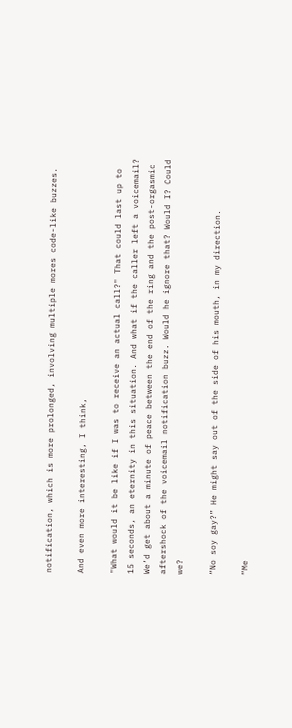notification, which is more prolonged, involving multiple mores code-like buzzes.

And even more interesting, I think,

"What would it be like if I was to receive an actual call?" That could last up to 15 seconds, an eternity in this situation. And what if the caller left a voicemail? We’d get about a minute of peace between the end of the ring and the post-orgasmic aftershock of the voicemail notification buzz. Would he ignore that? Would I? Could we?

“No soy gay?” He might say out of the side of his mouth, in my direction.

“Me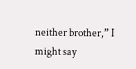neither brother,” I might say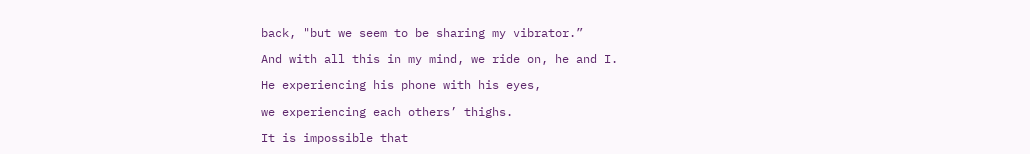back, "but we seem to be sharing my vibrator.”

And with all this in my mind, we ride on, he and I.

He experiencing his phone with his eyes,

we experiencing each others’ thighs.

It is impossible that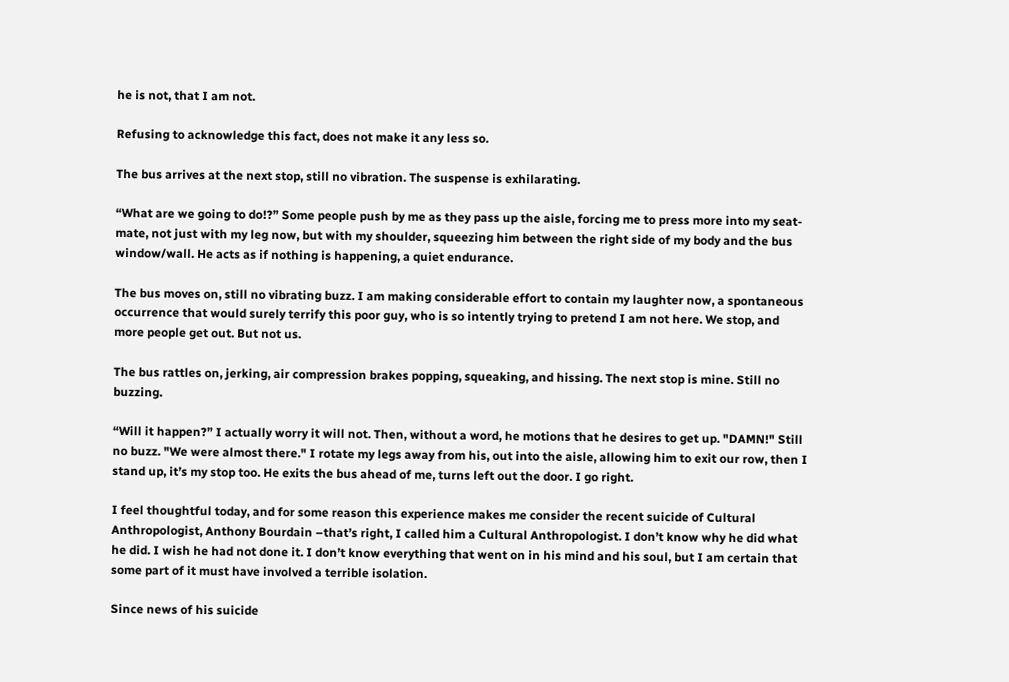he is not, that I am not.

Refusing to acknowledge this fact, does not make it any less so.

The bus arrives at the next stop, still no vibration. The suspense is exhilarating.

“What are we going to do!?” Some people push by me as they pass up the aisle, forcing me to press more into my seat-mate, not just with my leg now, but with my shoulder, squeezing him between the right side of my body and the bus window/wall. He acts as if nothing is happening, a quiet endurance.

The bus moves on, still no vibrating buzz. I am making considerable effort to contain my laughter now, a spontaneous occurrence that would surely terrify this poor guy, who is so intently trying to pretend I am not here. We stop, and more people get out. But not us.

The bus rattles on, jerking, air compression brakes popping, squeaking, and hissing. The next stop is mine. Still no buzzing.

“Will it happen?” I actually worry it will not. Then, without a word, he motions that he desires to get up. "DAMN!" Still no buzz. "We were almost there." I rotate my legs away from his, out into the aisle, allowing him to exit our row, then I stand up, it’s my stop too. He exits the bus ahead of me, turns left out the door. I go right.

I feel thoughtful today, and for some reason this experience makes me consider the recent suicide of Cultural Anthropologist, Anthony Bourdain –that’s right, I called him a Cultural Anthropologist. I don’t know why he did what he did. I wish he had not done it. I don’t know everything that went on in his mind and his soul, but I am certain that some part of it must have involved a terrible isolation.

Since news of his suicide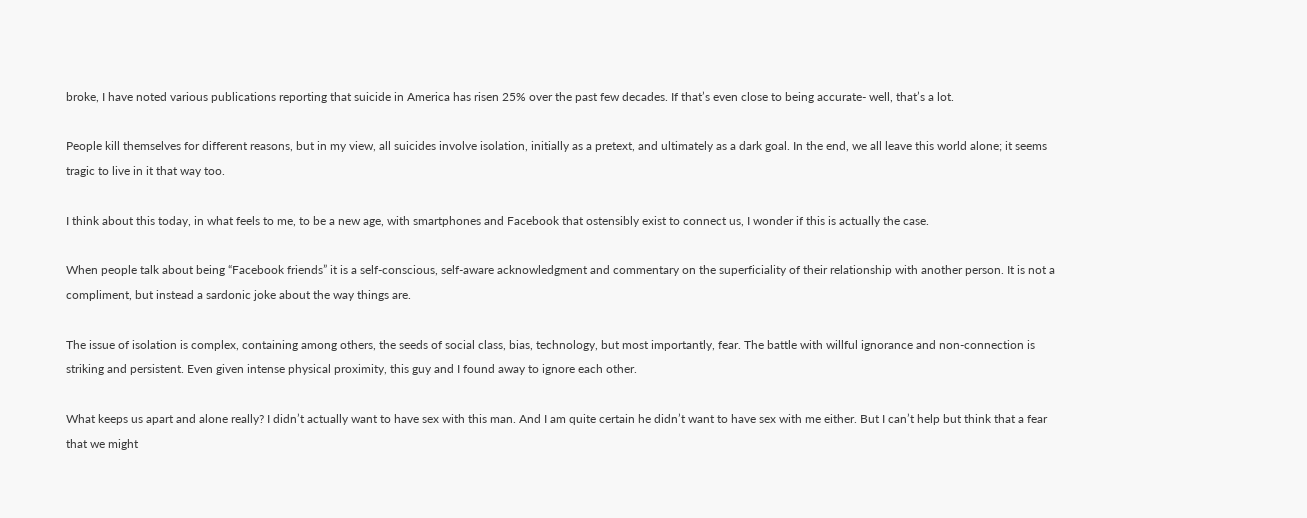broke, I have noted various publications reporting that suicide in America has risen 25% over the past few decades. If that’s even close to being accurate- well, that’s a lot.

People kill themselves for different reasons, but in my view, all suicides involve isolation, initially as a pretext, and ultimately as a dark goal. In the end, we all leave this world alone; it seems tragic to live in it that way too.

I think about this today, in what feels to me, to be a new age, with smartphones and Facebook that ostensibly exist to connect us, I wonder if this is actually the case.

When people talk about being “Facebook friends” it is a self-conscious, self-aware acknowledgment and commentary on the superficiality of their relationship with another person. It is not a compliment, but instead a sardonic joke about the way things are.

The issue of isolation is complex, containing among others, the seeds of social class, bias, technology, but most importantly, fear. The battle with willful ignorance and non-connection is striking and persistent. Even given intense physical proximity, this guy and I found away to ignore each other.

What keeps us apart and alone really? I didn’t actually want to have sex with this man. And I am quite certain he didn’t want to have sex with me either. But I can’t help but think that a fear that we might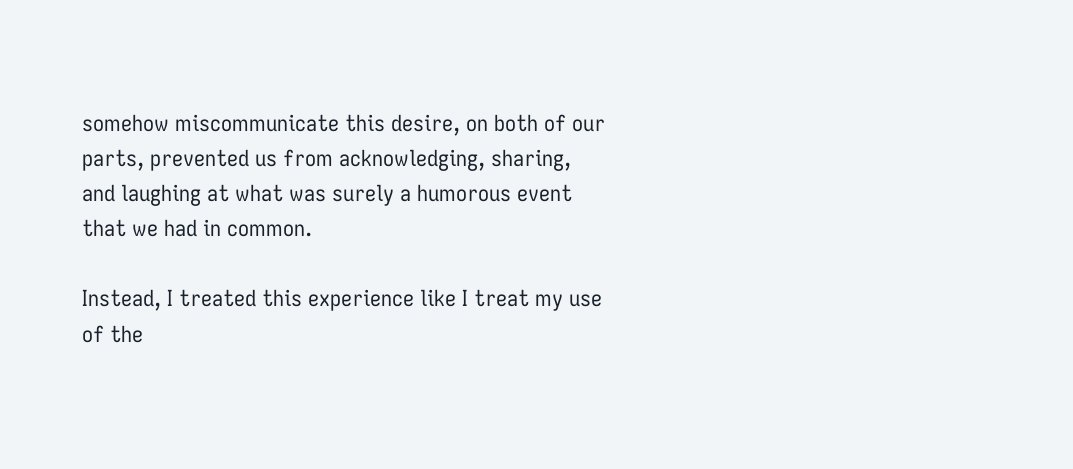somehow miscommunicate this desire, on both of our parts, prevented us from acknowledging, sharing, and laughing at what was surely a humorous event that we had in common.

Instead, I treated this experience like I treat my use of the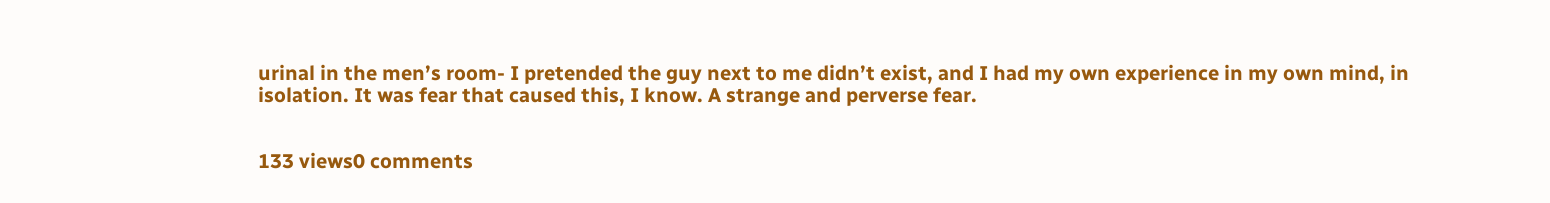urinal in the men’s room- I pretended the guy next to me didn’t exist, and I had my own experience in my own mind, in isolation. It was fear that caused this, I know. A strange and perverse fear.


133 views0 comments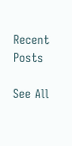Recent Posts

See All